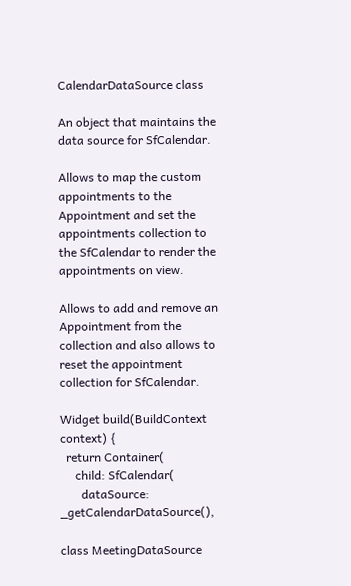CalendarDataSource class

An object that maintains the data source for SfCalendar.

Allows to map the custom appointments to the Appointment and set the appointments collection to the SfCalendar to render the appointments on view.

Allows to add and remove an Appointment from the collection and also allows to reset the appointment collection for SfCalendar.

Widget build(BuildContext context) {
  return Container(
     child: SfCalendar(
       dataSource: _getCalendarDataSource(),

class MeetingDataSource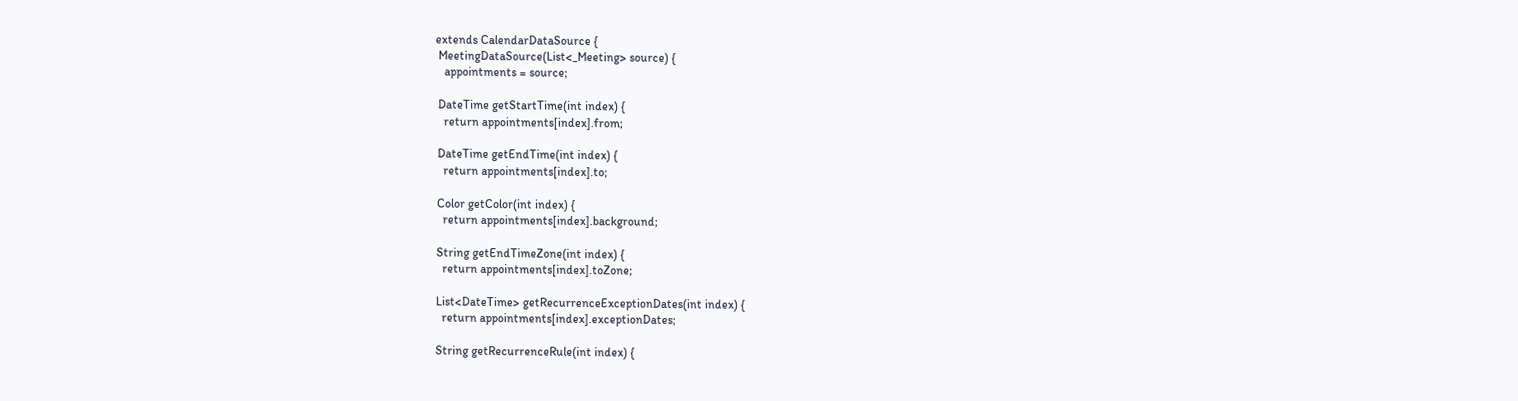extends CalendarDataSource {
 MeetingDataSource(List<_Meeting> source) {
   appointments = source;

 DateTime getStartTime(int index) {
   return appointments[index].from;

 DateTime getEndTime(int index) {
   return appointments[index].to;

 Color getColor(int index) {
   return appointments[index].background;

 String getEndTimeZone(int index) {
   return appointments[index].toZone;

 List<DateTime> getRecurrenceExceptionDates(int index) {
   return appointments[index].exceptionDates;

 String getRecurrenceRule(int index) {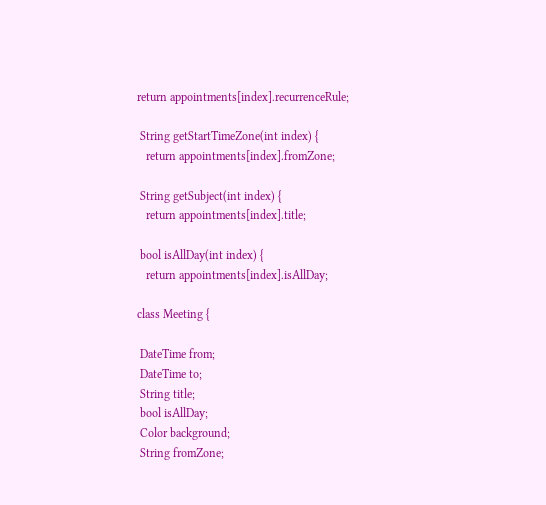return appointments[index].recurrenceRule;

 String getStartTimeZone(int index) {
   return appointments[index].fromZone;

 String getSubject(int index) {
   return appointments[index].title;

 bool isAllDay(int index) {
   return appointments[index].isAllDay;

class Meeting {

 DateTime from;
 DateTime to;
 String title;
 bool isAllDay;
 Color background;
 String fromZone;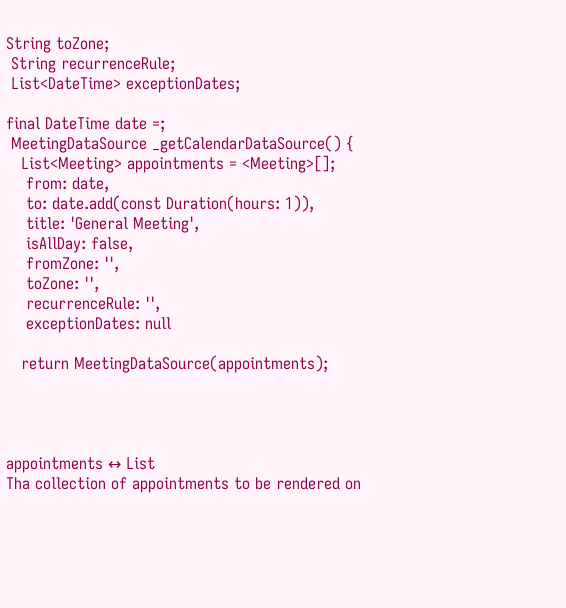String toZone;
 String recurrenceRule;
 List<DateTime> exceptionDates;

final DateTime date =;
 MeetingDataSource _getCalendarDataSource() {
   List<Meeting> appointments = <Meeting>[];
    from: date,
    to: date.add(const Duration(hours: 1)),
    title: 'General Meeting',
    isAllDay: false,
    fromZone: '',
    toZone: '',
    recurrenceRule: '',
    exceptionDates: null

   return MeetingDataSource(appointments);




appointments ↔ List
Tha collection of appointments to be rendered on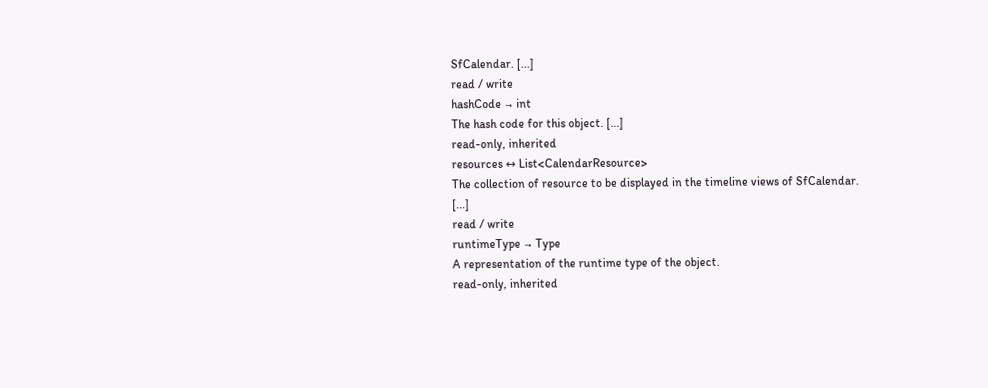SfCalendar. [...]
read / write
hashCode → int
The hash code for this object. [...]
read-only, inherited
resources ↔ List<CalendarResource>
The collection of resource to be displayed in the timeline views of SfCalendar. [...]
read / write
runtimeType → Type
A representation of the runtime type of the object.
read-only, inherited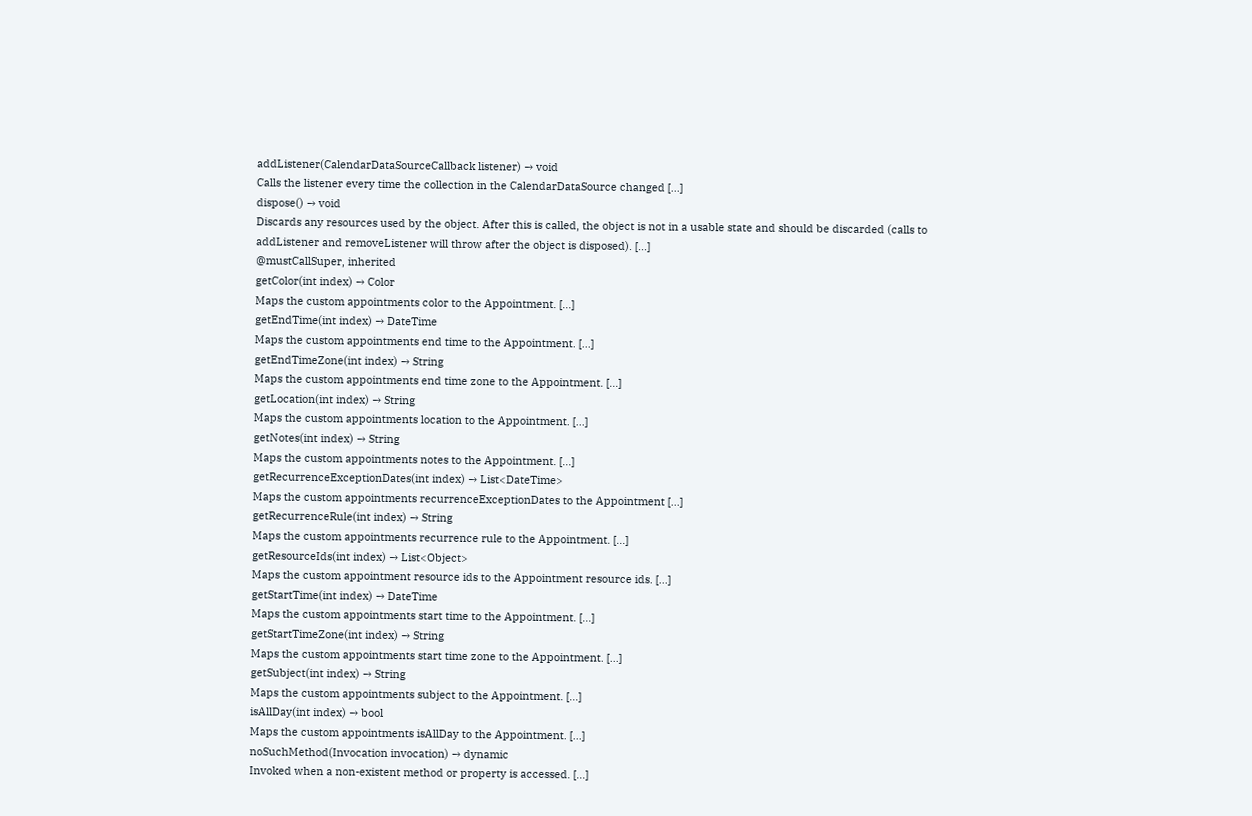addListener(CalendarDataSourceCallback listener) → void
Calls the listener every time the collection in the CalendarDataSource changed [...]
dispose() → void
Discards any resources used by the object. After this is called, the object is not in a usable state and should be discarded (calls to addListener and removeListener will throw after the object is disposed). [...]
@mustCallSuper, inherited
getColor(int index) → Color
Maps the custom appointments color to the Appointment. [...]
getEndTime(int index) → DateTime
Maps the custom appointments end time to the Appointment. [...]
getEndTimeZone(int index) → String
Maps the custom appointments end time zone to the Appointment. [...]
getLocation(int index) → String
Maps the custom appointments location to the Appointment. [...]
getNotes(int index) → String
Maps the custom appointments notes to the Appointment. [...]
getRecurrenceExceptionDates(int index) → List<DateTime>
Maps the custom appointments recurrenceExceptionDates to the Appointment [...]
getRecurrenceRule(int index) → String
Maps the custom appointments recurrence rule to the Appointment. [...]
getResourceIds(int index) → List<Object>
Maps the custom appointment resource ids to the Appointment resource ids. [...]
getStartTime(int index) → DateTime
Maps the custom appointments start time to the Appointment. [...]
getStartTimeZone(int index) → String
Maps the custom appointments start time zone to the Appointment. [...]
getSubject(int index) → String
Maps the custom appointments subject to the Appointment. [...]
isAllDay(int index) → bool
Maps the custom appointments isAllDay to the Appointment. [...]
noSuchMethod(Invocation invocation) → dynamic
Invoked when a non-existent method or property is accessed. [...]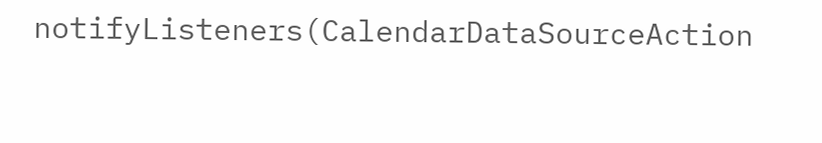notifyListeners(CalendarDataSourceAction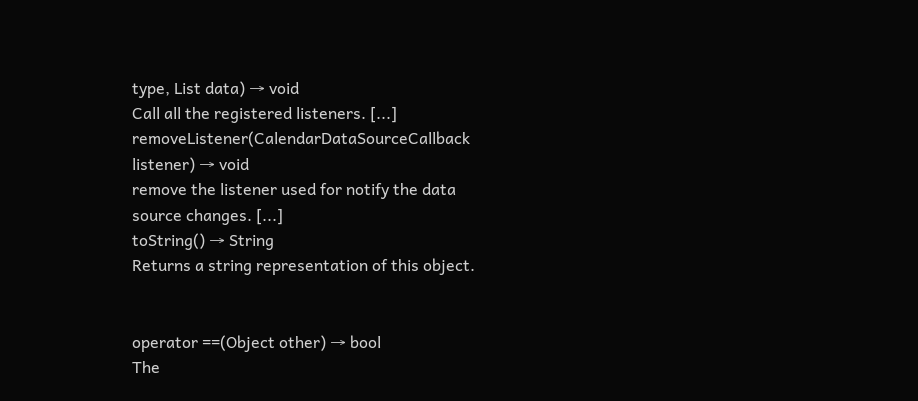type, List data) → void
Call all the registered listeners. [...]
removeListener(CalendarDataSourceCallback listener) → void
remove the listener used for notify the data source changes. [...]
toString() → String
Returns a string representation of this object.


operator ==(Object other) → bool
The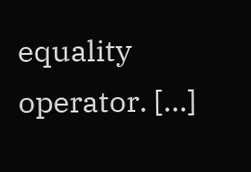equality operator. [...]